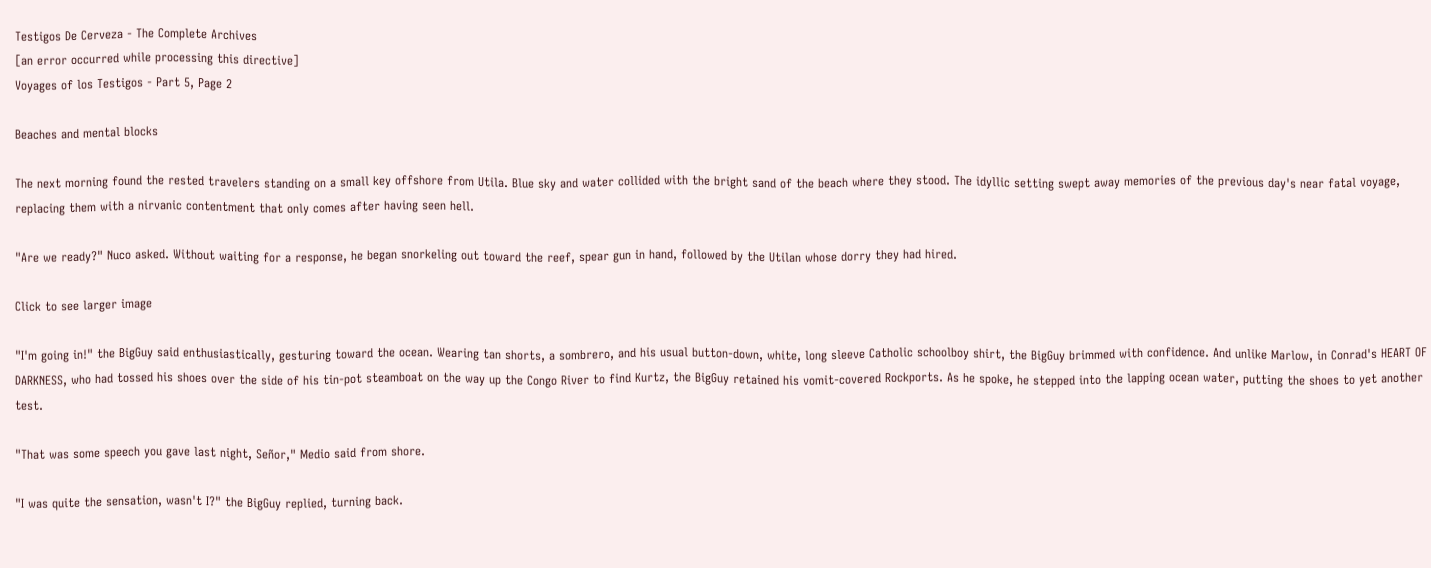Testigos De Cerveza - The Complete Archives
[an error occurred while processing this directive]
Voyages of los Testigos - Part 5, Page 2

Beaches and mental blocks

The next morning found the rested travelers standing on a small key offshore from Utila. Blue sky and water collided with the bright sand of the beach where they stood. The idyllic setting swept away memories of the previous day's near fatal voyage, replacing them with a nirvanic contentment that only comes after having seen hell.

"Are we ready?" Nuco asked. Without waiting for a response, he began snorkeling out toward the reef, spear gun in hand, followed by the Utilan whose dorry they had hired.

Click to see larger image

"I'm going in!" the BigGuy said enthusiastically, gesturing toward the ocean. Wearing tan shorts, a sombrero, and his usual button-down, white, long sleeve Catholic schoolboy shirt, the BigGuy brimmed with confidence. And unlike Marlow, in Conrad's HEART OF DARKNESS, who had tossed his shoes over the side of his tin-pot steamboat on the way up the Congo River to find Kurtz, the BigGuy retained his vomit-covered Rockports. As he spoke, he stepped into the lapping ocean water, putting the shoes to yet another test.

"That was some speech you gave last night, Señor," Medio said from shore.

"I was quite the sensation, wasn't I?" the BigGuy replied, turning back.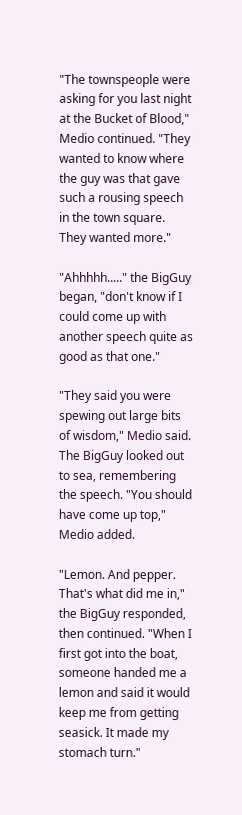"The townspeople were asking for you last night at the Bucket of Blood," Medio continued. "They wanted to know where the guy was that gave such a rousing speech in the town square. They wanted more."

"Ahhhhh....." the BigGuy began, "don't know if I could come up with another speech quite as good as that one."

"They said you were spewing out large bits of wisdom," Medio said. The BigGuy looked out to sea, remembering the speech. "You should have come up top," Medio added.

"Lemon. And pepper. That's what did me in," the BigGuy responded, then continued. "When I first got into the boat, someone handed me a lemon and said it would keep me from getting seasick. It made my stomach turn."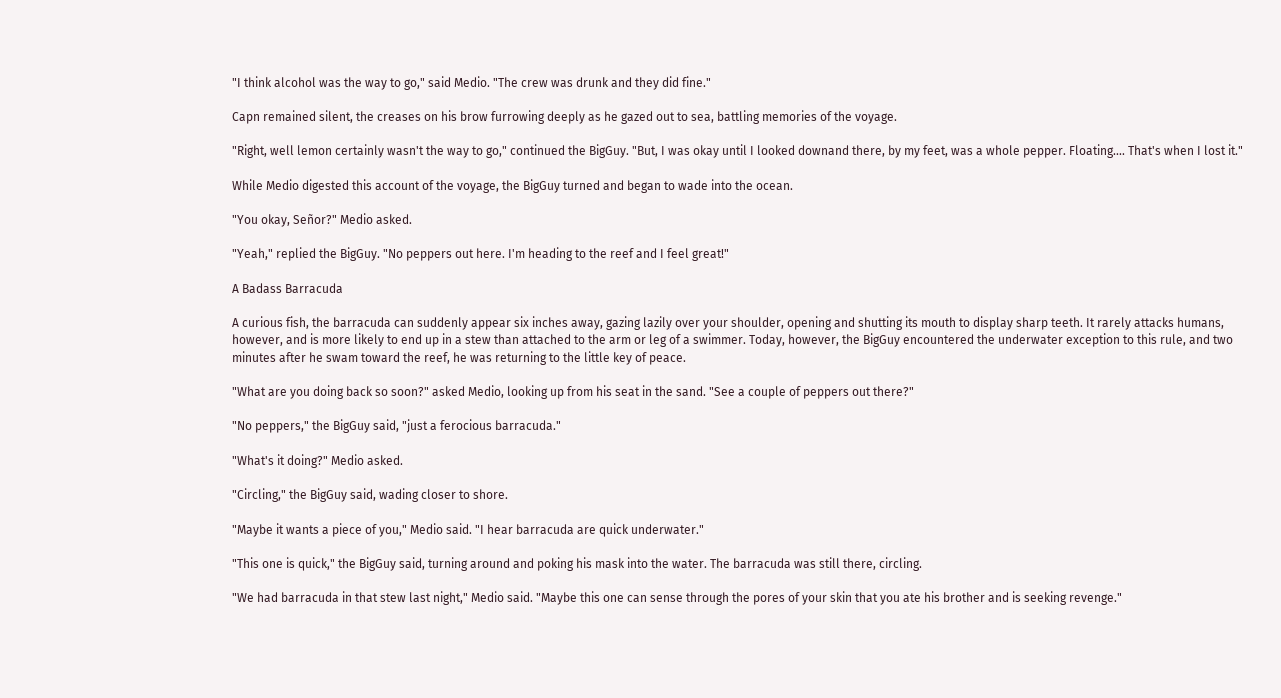"I think alcohol was the way to go," said Medio. "The crew was drunk and they did fine."

Capn remained silent, the creases on his brow furrowing deeply as he gazed out to sea, battling memories of the voyage.

"Right, well lemon certainly wasn't the way to go," continued the BigGuy. "But, I was okay until I looked downand there, by my feet, was a whole pepper. Floating.... That's when I lost it."

While Medio digested this account of the voyage, the BigGuy turned and began to wade into the ocean.

"You okay, Señor?" Medio asked.

"Yeah," replied the BigGuy. "No peppers out here. I'm heading to the reef and I feel great!"

A Badass Barracuda

A curious fish, the barracuda can suddenly appear six inches away, gazing lazily over your shoulder, opening and shutting its mouth to display sharp teeth. It rarely attacks humans, however, and is more likely to end up in a stew than attached to the arm or leg of a swimmer. Today, however, the BigGuy encountered the underwater exception to this rule, and two minutes after he swam toward the reef, he was returning to the little key of peace.

"What are you doing back so soon?" asked Medio, looking up from his seat in the sand. "See a couple of peppers out there?"

"No peppers," the BigGuy said, "just a ferocious barracuda."

"What's it doing?" Medio asked.

"Circling," the BigGuy said, wading closer to shore.

"Maybe it wants a piece of you," Medio said. "I hear barracuda are quick underwater."

"This one is quick," the BigGuy said, turning around and poking his mask into the water. The barracuda was still there, circling.

"We had barracuda in that stew last night," Medio said. "Maybe this one can sense through the pores of your skin that you ate his brother and is seeking revenge."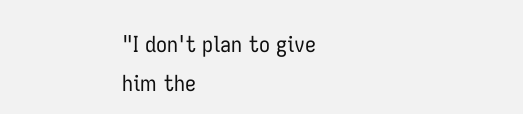"I don't plan to give him the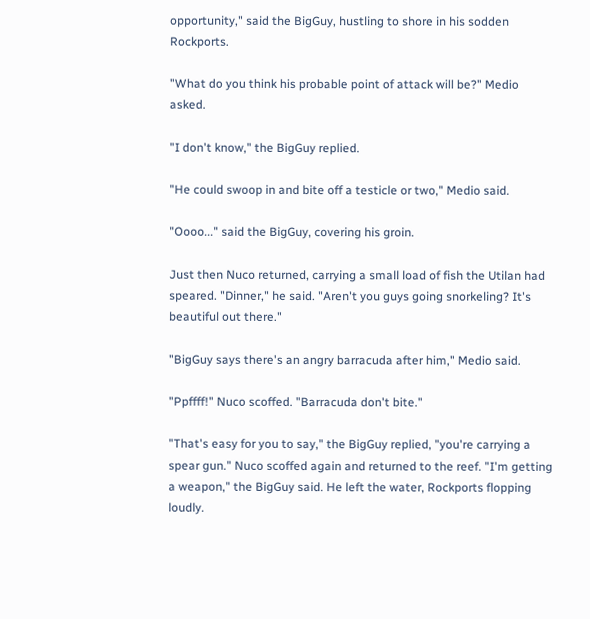opportunity," said the BigGuy, hustling to shore in his sodden Rockports.

"What do you think his probable point of attack will be?" Medio asked.

"I don't know," the BigGuy replied.

"He could swoop in and bite off a testicle or two," Medio said.

"Oooo..." said the BigGuy, covering his groin.

Just then Nuco returned, carrying a small load of fish the Utilan had speared. "Dinner," he said. "Aren't you guys going snorkeling? It's beautiful out there."

"BigGuy says there's an angry barracuda after him," Medio said.

"Ppffff!" Nuco scoffed. "Barracuda don't bite."

"That's easy for you to say," the BigGuy replied, "you're carrying a spear gun." Nuco scoffed again and returned to the reef. "I'm getting a weapon," the BigGuy said. He left the water, Rockports flopping loudly.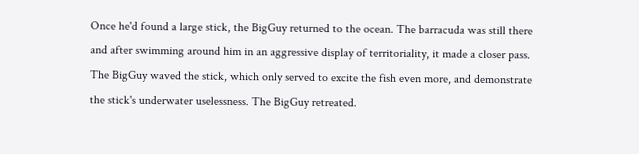Once he'd found a large stick, the BigGuy returned to the ocean. The barracuda was still there and after swimming around him in an aggressive display of territoriality, it made a closer pass. The BigGuy waved the stick, which only served to excite the fish even more, and demonstrate the stick's underwater uselessness. The BigGuy retreated.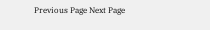Previous Page Next Page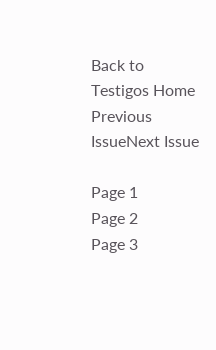Back to Testigos Home Previous IssueNext Issue

Page 1
Page 2
Page 3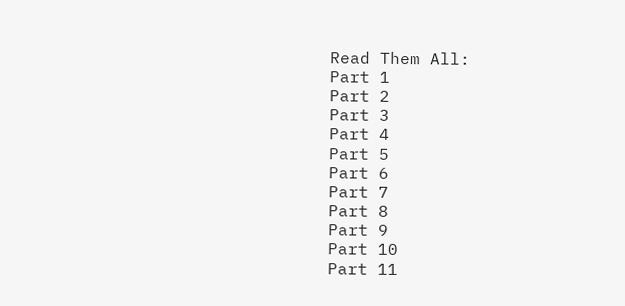Read Them All:
Part 1
Part 2
Part 3
Part 4
Part 5
Part 6
Part 7
Part 8
Part 9
Part 10
Part 11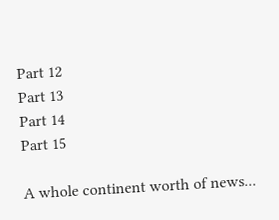Part 12
Part 13
Part 14
Part 15

A whole continent worth of news...